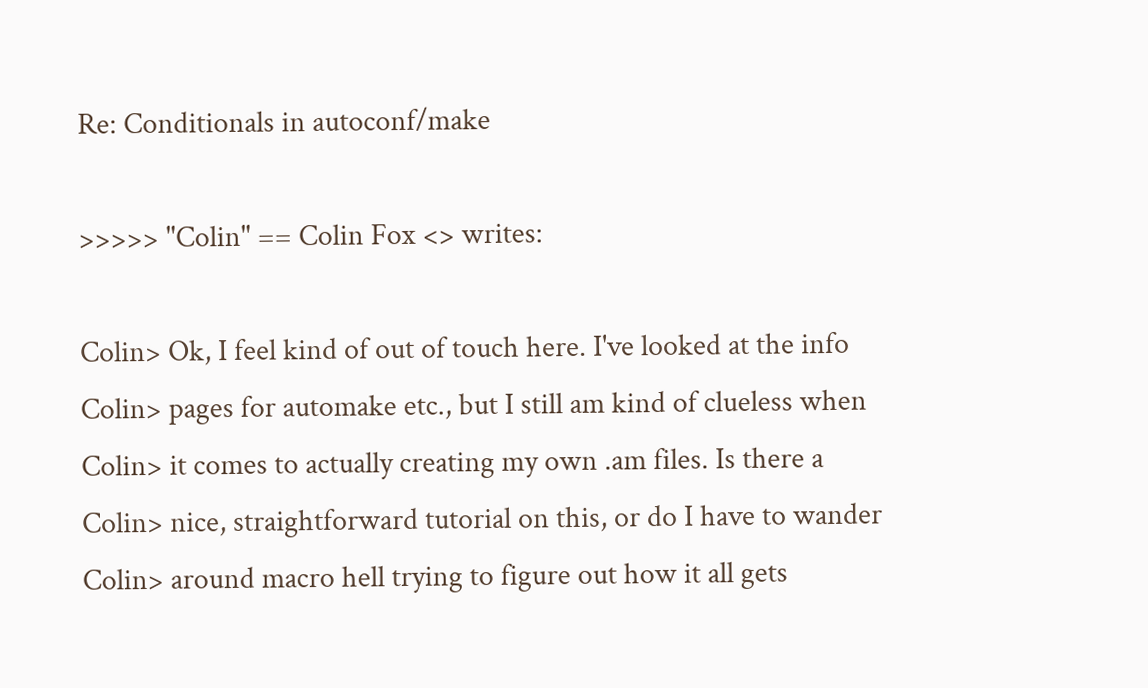Re: Conditionals in autoconf/make

>>>>> "Colin" == Colin Fox <> writes:

Colin> Ok, I feel kind of out of touch here. I've looked at the info
Colin> pages for automake etc., but I still am kind of clueless when
Colin> it comes to actually creating my own .am files. Is there a
Colin> nice, straightforward tutorial on this, or do I have to wander
Colin> around macro hell trying to figure out how it all gets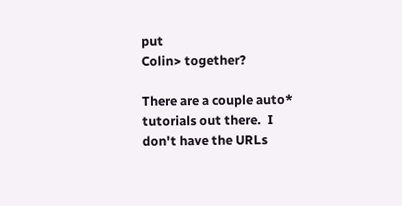put
Colin> together?

There are a couple auto* tutorials out there.  I don't have the URLs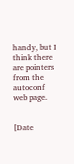handy, but I think there are pointers from the autoconf web page.


[Date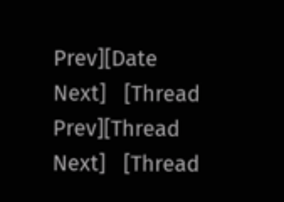Prev][Date Next]   [Thread Prev][Thread Next]   [Thread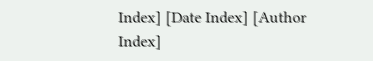Index] [Date Index] [Author Index]